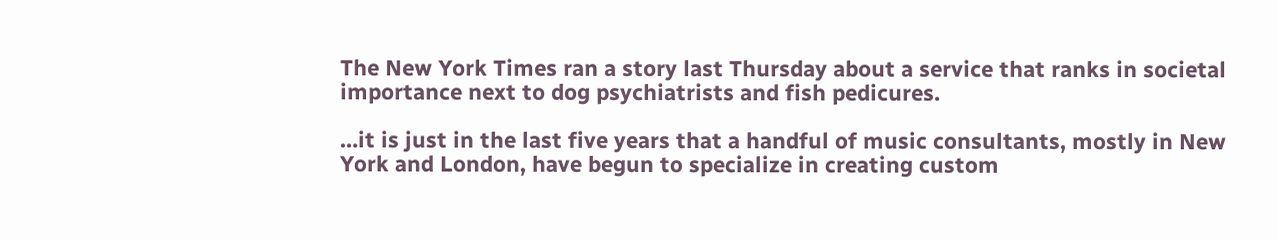The New York Times ran a story last Thursday about a service that ranks in societal importance next to dog psychiatrists and fish pedicures.

…it is just in the last five years that a handful of music consultants, mostly in New York and London, have begun to specialize in creating custom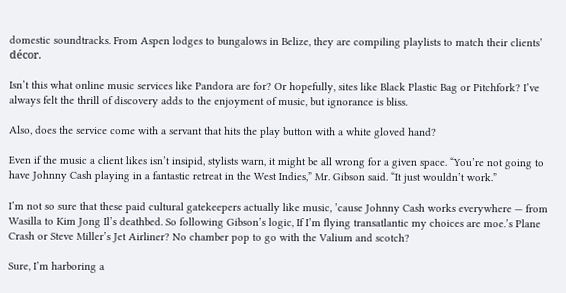domestic soundtracks. From Aspen lodges to bungalows in Belize, they are compiling playlists to match their clients’ décor.

Isn’t this what online music services like Pandora are for? Or hopefully, sites like Black Plastic Bag or Pitchfork? I’ve always felt the thrill of discovery adds to the enjoyment of music, but ignorance is bliss.

Also, does the service come with a servant that hits the play button with a white gloved hand?

Even if the music a client likes isn’t insipid, stylists warn, it might be all wrong for a given space. “You’re not going to have Johnny Cash playing in a fantastic retreat in the West Indies,” Mr. Gibson said. “It just wouldn’t work.”

I’m not so sure that these paid cultural gatekeepers actually like music, ’cause Johnny Cash works everywhere — from Wasilla to Kim Jong Il’s deathbed. So following Gibson’s logic, If I’m flying transatlantic my choices are moe.’s Plane Crash or Steve Miller’s Jet Airliner? No chamber pop to go with the Valium and scotch?

Sure, I’m harboring a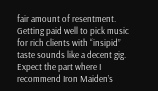fair amount of resentment. Getting paid well to pick music for rich clients with “insipid” taste sounds like a decent gig. Expect the part where I recommend Iron Maiden’s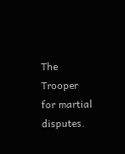The Trooper for martial disputes.